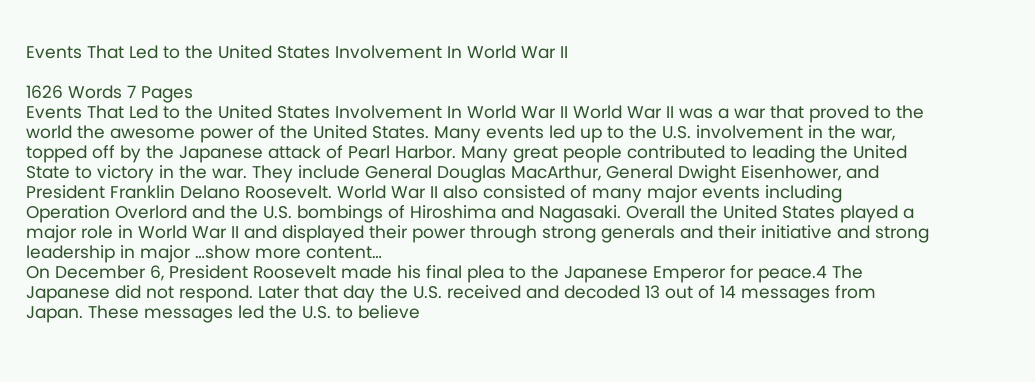Events That Led to the United States Involvement In World War II

1626 Words 7 Pages
Events That Led to the United States Involvement In World War II World War II was a war that proved to the world the awesome power of the United States. Many events led up to the U.S. involvement in the war, topped off by the Japanese attack of Pearl Harbor. Many great people contributed to leading the United State to victory in the war. They include General Douglas MacArthur, General Dwight Eisenhower, and President Franklin Delano Roosevelt. World War II also consisted of many major events including Operation Overlord and the U.S. bombings of Hiroshima and Nagasaki. Overall the United States played a major role in World War II and displayed their power through strong generals and their initiative and strong leadership in major …show more content…
On December 6, President Roosevelt made his final plea to the Japanese Emperor for peace.4 The Japanese did not respond. Later that day the U.S. received and decoded 13 out of 14 messages from Japan. These messages led the U.S. to believe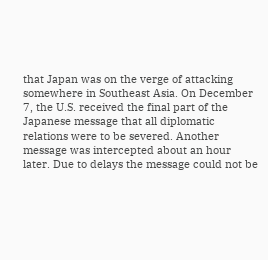that Japan was on the verge of attacking somewhere in Southeast Asia. On December 7, the U.S. received the final part of the Japanese message that all diplomatic relations were to be severed. Another message was intercepted about an hour later. Due to delays the message could not be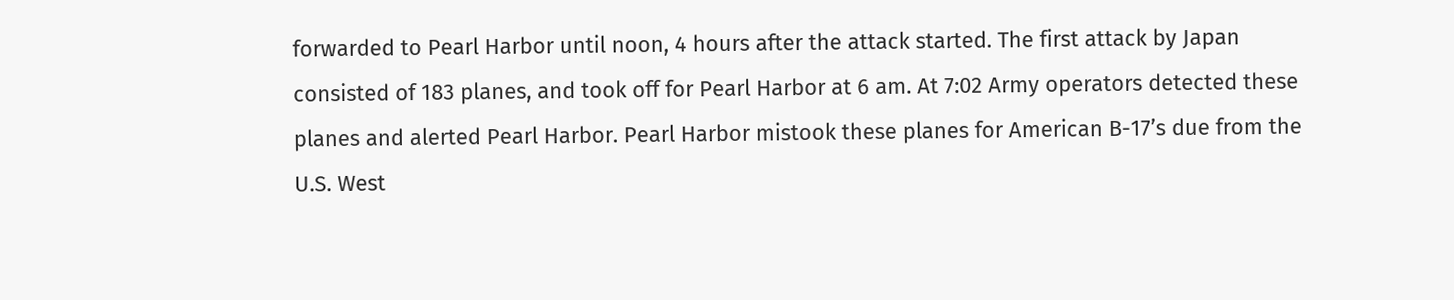forwarded to Pearl Harbor until noon, 4 hours after the attack started. The first attack by Japan consisted of 183 planes, and took off for Pearl Harbor at 6 am. At 7:02 Army operators detected these planes and alerted Pearl Harbor. Pearl Harbor mistook these planes for American B-17’s due from the U.S. West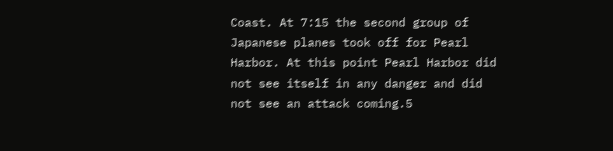Coast. At 7:15 the second group of Japanese planes took off for Pearl Harbor. At this point Pearl Harbor did not see itself in any danger and did not see an attack coming.5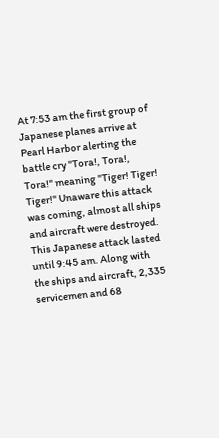At 7:53 am the first group of Japanese planes arrive at Pearl Harbor alerting the battle cry "Tora!, Tora!, Tora!" meaning "Tiger! Tiger! Tiger!" Unaware this attack was coming, almost all ships and aircraft were destroyed. This Japanese attack lasted until 9:45 am. Along with the ships and aircraft, 2,335 servicemen and 68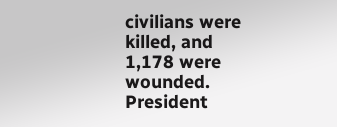civilians were killed, and 1,178 were wounded. President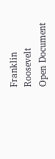Franklin Roosevelt
Open Document